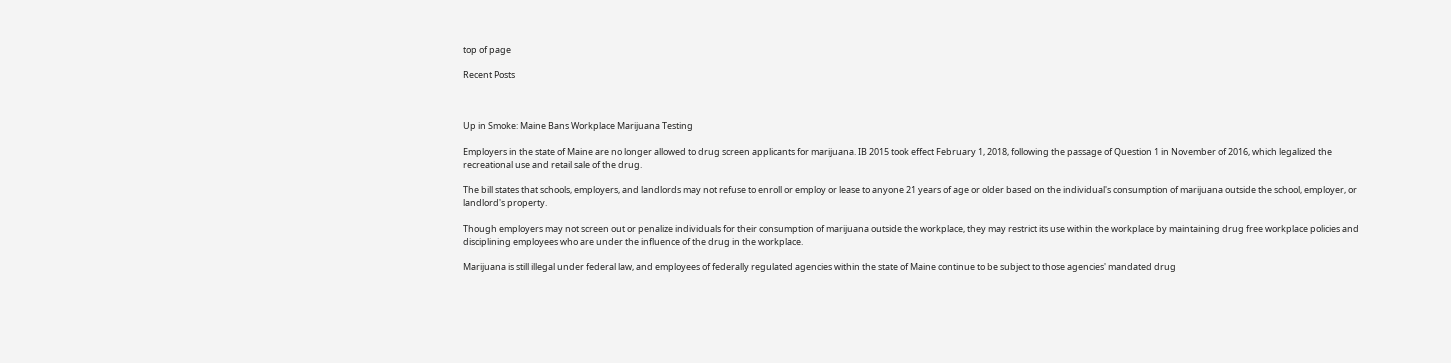top of page

Recent Posts



Up in Smoke: Maine Bans Workplace Marijuana Testing

Employers in the state of Maine are no longer allowed to drug screen applicants for marijuana. IB 2015 took effect February 1, 2018, following the passage of Question 1 in November of 2016, which legalized the recreational use and retail sale of the drug.

The bill states that schools, employers, and landlords may not refuse to enroll or employ or lease to anyone 21 years of age or older based on the individual's consumption of marijuana outside the school, employer, or landlord's property.

Though employers may not screen out or penalize individuals for their consumption of marijuana outside the workplace, they may restrict its use within the workplace by maintaining drug free workplace policies and disciplining employees who are under the influence of the drug in the workplace.

Marijuana is still illegal under federal law, and employees of federally regulated agencies within the state of Maine continue to be subject to those agencies' mandated drug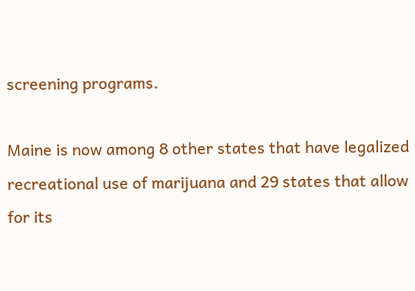screening programs.

Maine is now among 8 other states that have legalized recreational use of marijuana and 29 states that allow for its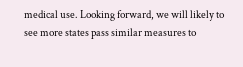medical use. Looking forward, we will likely to see more states pass similar measures to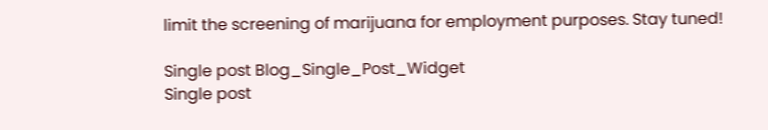limit the screening of marijuana for employment purposes. Stay tuned!

Single post Blog_Single_Post_Widget
Single post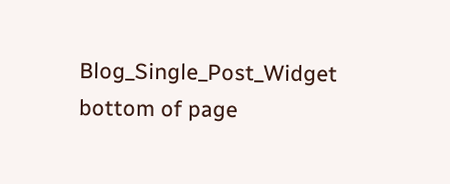Blog_Single_Post_Widget
bottom of page